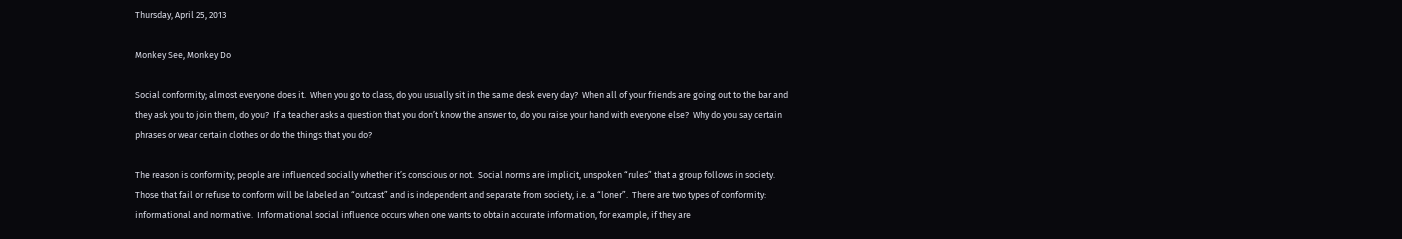Thursday, April 25, 2013

Monkey See, Monkey Do

Social conformity; almost everyone does it.  When you go to class, do you usually sit in the same desk every day?  When all of your friends are going out to the bar and they ask you to join them, do you?  If a teacher asks a question that you don’t know the answer to, do you raise your hand with everyone else?  Why do you say certain phrases or wear certain clothes or do the things that you do?

The reason is conformity; people are influenced socially whether it’s conscious or not.  Social norms are implicit, unspoken “rules” that a group follows in society.  Those that fail or refuse to conform will be labeled an “outcast” and is independent and separate from society, i.e. a “loner”.  There are two types of conformity: informational and normative.  Informational social influence occurs when one wants to obtain accurate information, for example, if they are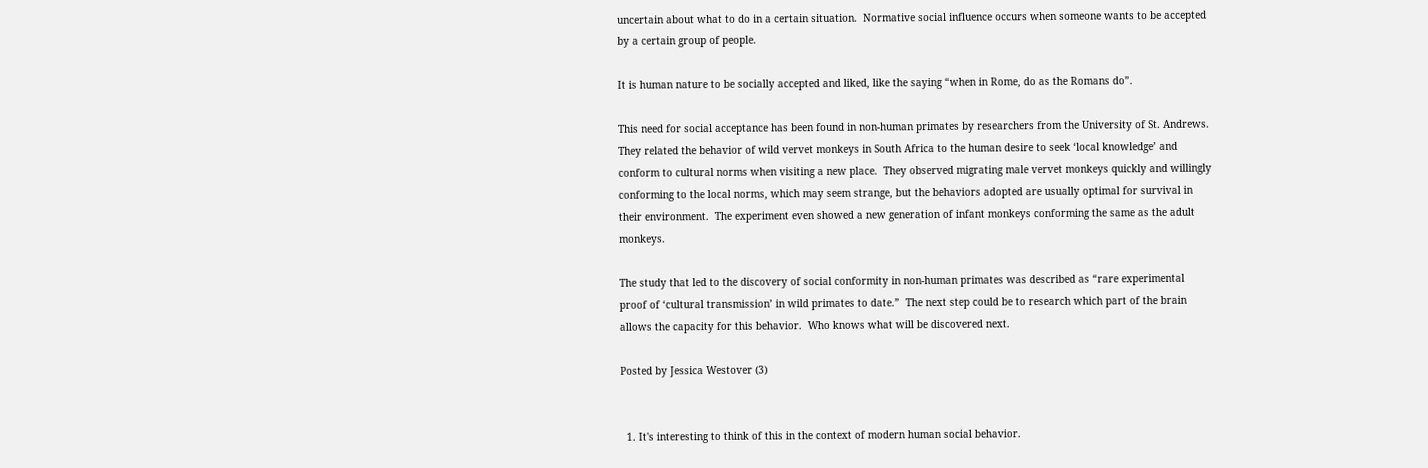uncertain about what to do in a certain situation.  Normative social influence occurs when someone wants to be accepted by a certain group of people.

It is human nature to be socially accepted and liked, like the saying “when in Rome, do as the Romans do”.

This need for social acceptance has been found in non-human primates by researchers from the University of St. Andrews.  They related the behavior of wild vervet monkeys in South Africa to the human desire to seek ‘local knowledge’ and conform to cultural norms when visiting a new place.  They observed migrating male vervet monkeys quickly and willingly conforming to the local norms, which may seem strange, but the behaviors adopted are usually optimal for survival in their environment.  The experiment even showed a new generation of infant monkeys conforming the same as the adult monkeys.

The study that led to the discovery of social conformity in non-human primates was described as “rare experimental proof of ‘cultural transmission’ in wild primates to date.”  The next step could be to research which part of the brain allows the capacity for this behavior.  Who knows what will be discovered next.

Posted by Jessica Westover (3)


  1. It's interesting to think of this in the context of modern human social behavior.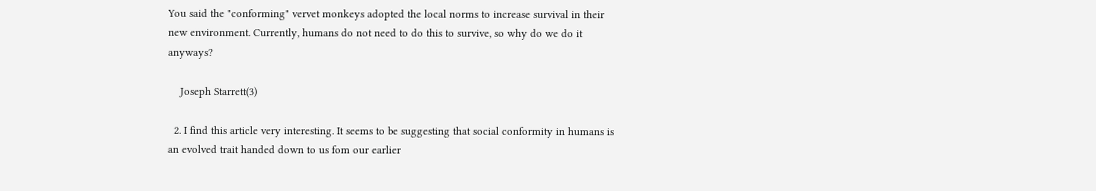You said the "conforming" vervet monkeys adopted the local norms to increase survival in their new environment. Currently, humans do not need to do this to survive, so why do we do it anyways?

    Joseph Starrett(3)

  2. I find this article very interesting. It seems to be suggesting that social conformity in humans is an evolved trait handed down to us fom our earlier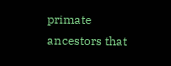primate ancestors that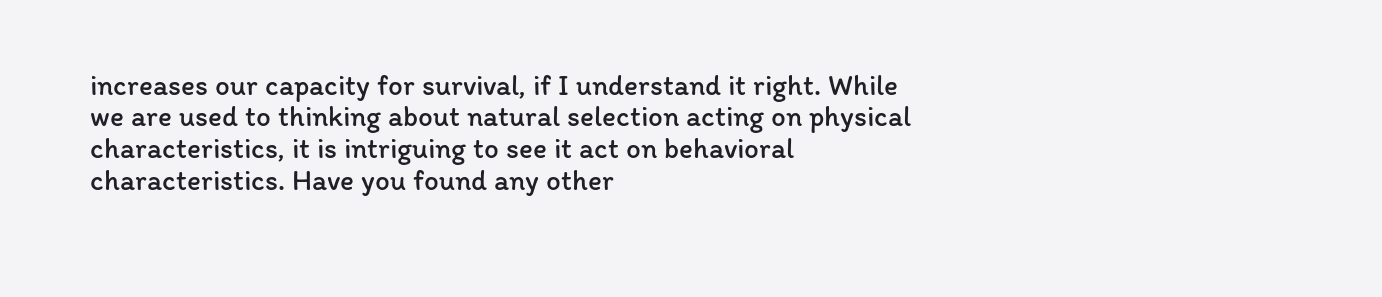increases our capacity for survival, if I understand it right. While we are used to thinking about natural selection acting on physical characteristics, it is intriguing to see it act on behavioral characteristics. Have you found any other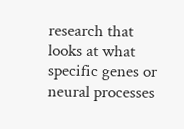research that looks at what specific genes or neural processes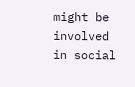might be involved in social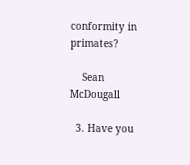conformity in primates?

    Sean McDougall

  3. Have you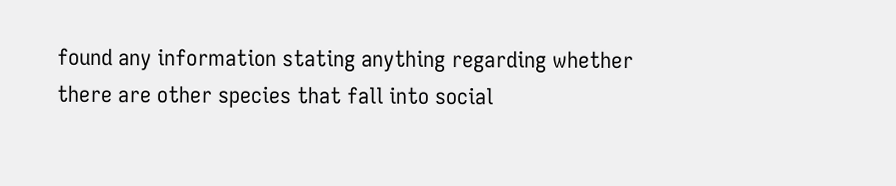found any information stating anything regarding whether there are other species that fall into social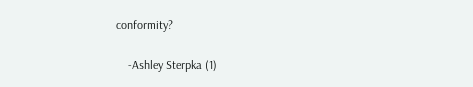conformity?

    -Ashley Sterpka (1)